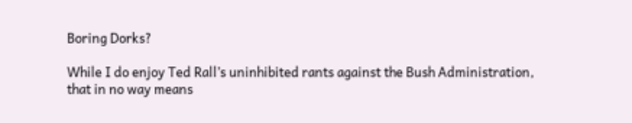Boring Dorks?

While I do enjoy Ted Rall’s uninhibited rants against the Bush Administration, that in no way means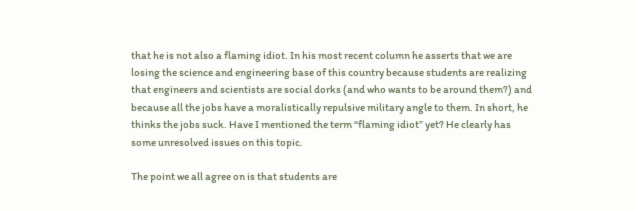that he is not also a flaming idiot. In his most recent column he asserts that we are losing the science and engineering base of this country because students are realizing that engineers and scientists are social dorks (and who wants to be around them?) and because all the jobs have a moralistically repulsive military angle to them. In short, he thinks the jobs suck. Have I mentioned the term “flaming idiot” yet? He clearly has some unresolved issues on this topic.

The point we all agree on is that students are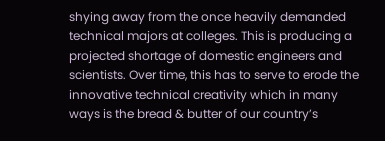shying away from the once heavily demanded technical majors at colleges. This is producing a projected shortage of domestic engineers and scientists. Over time, this has to serve to erode the innovative technical creativity which in many ways is the bread & butter of our country’s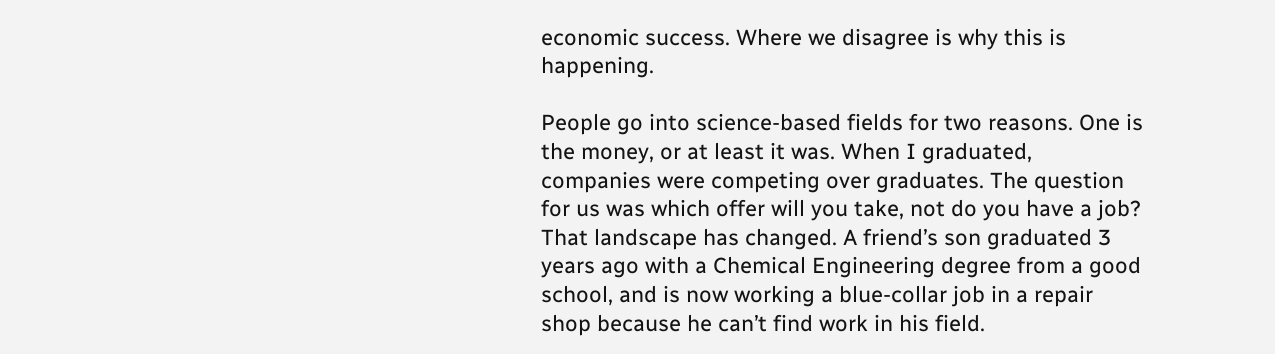economic success. Where we disagree is why this is happening.

People go into science-based fields for two reasons. One is the money, or at least it was. When I graduated, companies were competing over graduates. The question for us was which offer will you take, not do you have a job? That landscape has changed. A friend’s son graduated 3 years ago with a Chemical Engineering degree from a good school, and is now working a blue-collar job in a repair shop because he can’t find work in his field.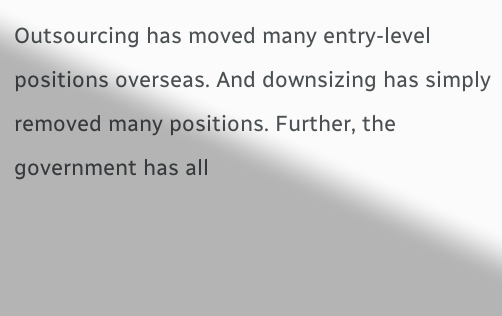Outsourcing has moved many entry-level positions overseas. And downsizing has simply removed many positions. Further, the government has all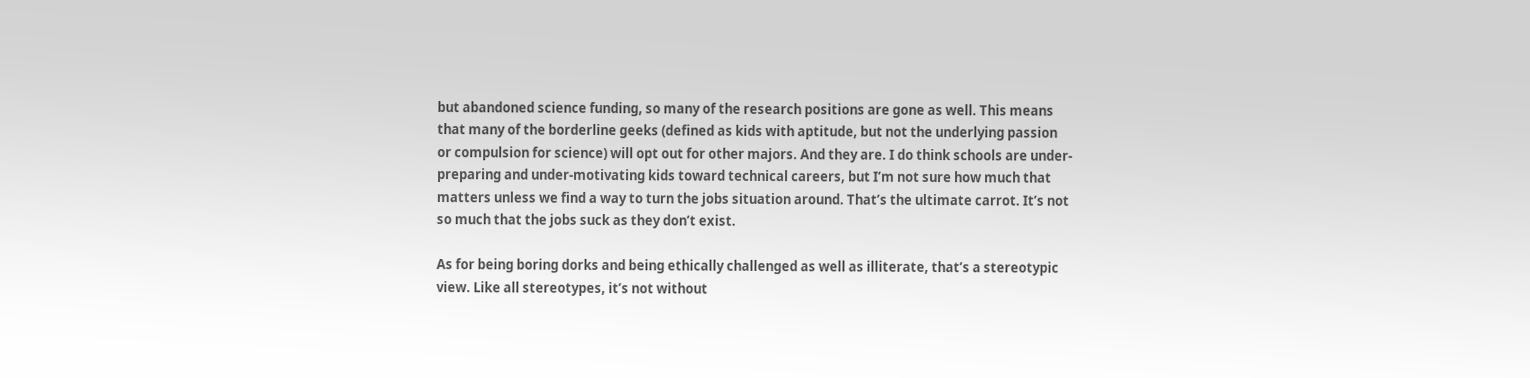but abandoned science funding, so many of the research positions are gone as well. This means that many of the borderline geeks (defined as kids with aptitude, but not the underlying passion or compulsion for science) will opt out for other majors. And they are. I do think schools are under-preparing and under-motivating kids toward technical careers, but I’m not sure how much that matters unless we find a way to turn the jobs situation around. That’s the ultimate carrot. It’s not so much that the jobs suck as they don’t exist.

As for being boring dorks and being ethically challenged as well as illiterate, that’s a stereotypic view. Like all stereotypes, it’s not without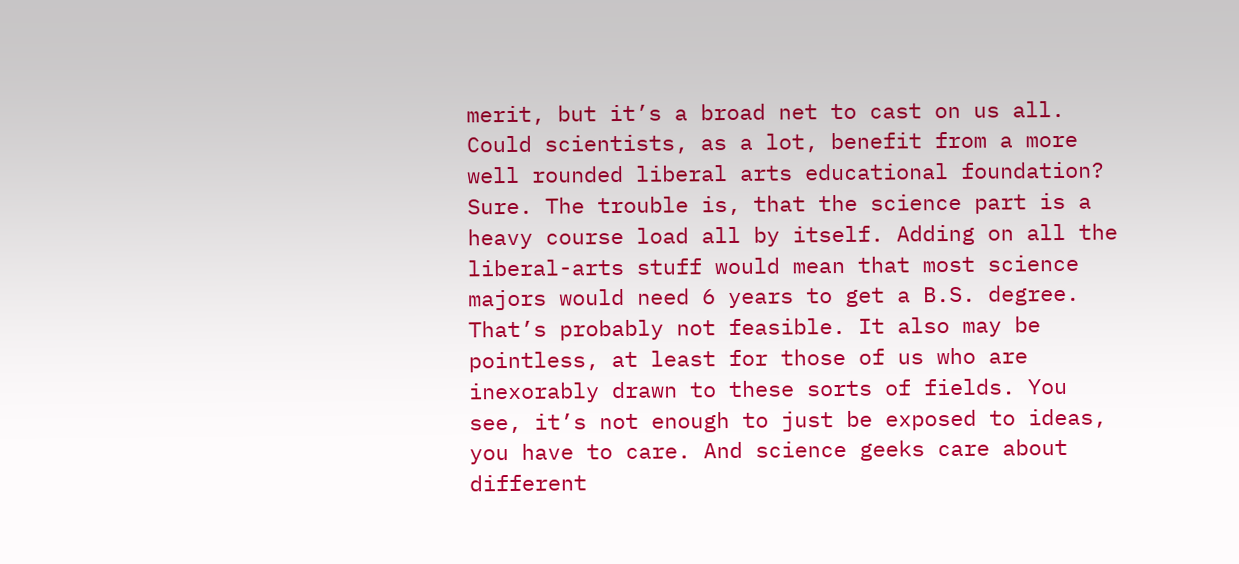merit, but it’s a broad net to cast on us all. Could scientists, as a lot, benefit from a more well rounded liberal arts educational foundation? Sure. The trouble is, that the science part is a heavy course load all by itself. Adding on all the liberal-arts stuff would mean that most science majors would need 6 years to get a B.S. degree. That’s probably not feasible. It also may be pointless, at least for those of us who are inexorably drawn to these sorts of fields. You see, it’s not enough to just be exposed to ideas, you have to care. And science geeks care about different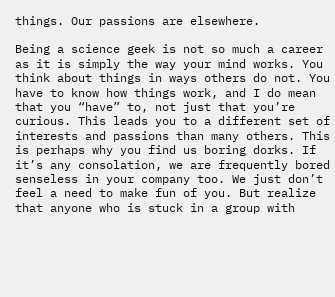things. Our passions are elsewhere.

Being a science geek is not so much a career as it is simply the way your mind works. You think about things in ways others do not. You have to know how things work, and I do mean that you “have” to, not just that you’re curious. This leads you to a different set of interests and passions than many others. This is perhaps why you find us boring dorks. If it’s any consolation, we are frequently bored senseless in your company too. We just don’t feel a need to make fun of you. But realize that anyone who is stuck in a group with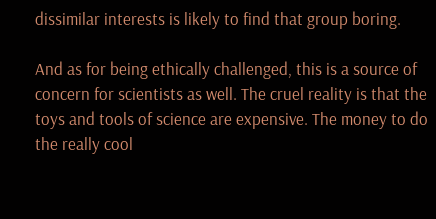dissimilar interests is likely to find that group boring.

And as for being ethically challenged, this is a source of concern for scientists as well. The cruel reality is that the toys and tools of science are expensive. The money to do the really cool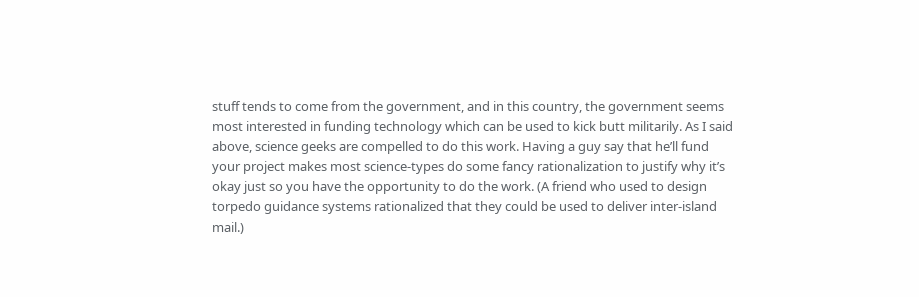stuff tends to come from the government, and in this country, the government seems most interested in funding technology which can be used to kick butt militarily. As I said above, science geeks are compelled to do this work. Having a guy say that he’ll fund your project makes most science-types do some fancy rationalization to justify why it’s okay just so you have the opportunity to do the work. (A friend who used to design torpedo guidance systems rationalized that they could be used to deliver inter-island mail.)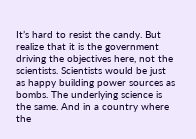It’s hard to resist the candy. But realize that it is the government driving the objectives here, not the scientists. Scientists would be just as happy building power sources as bombs. The underlying science is the same. And in a country where the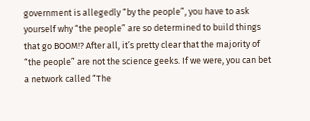government is allegedly “by the people”, you have to ask yourself why “the people” are so determined to build things that go BOOM!? After all, it’s pretty clear that the majority of “the people” are not the science geeks. If we were, you can bet a network called “The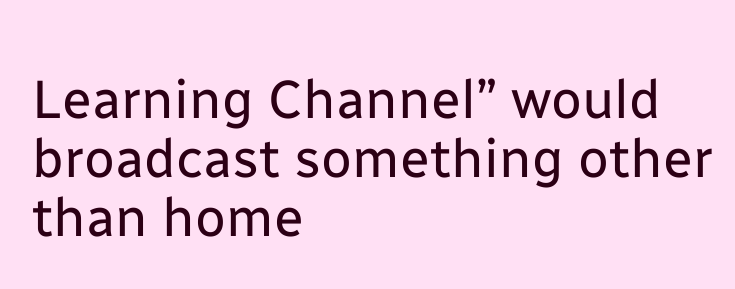Learning Channel” would broadcast something other than home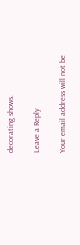decorating shows.

Leave a Reply

Your email address will not be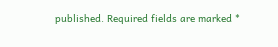published. Required fields are marked *